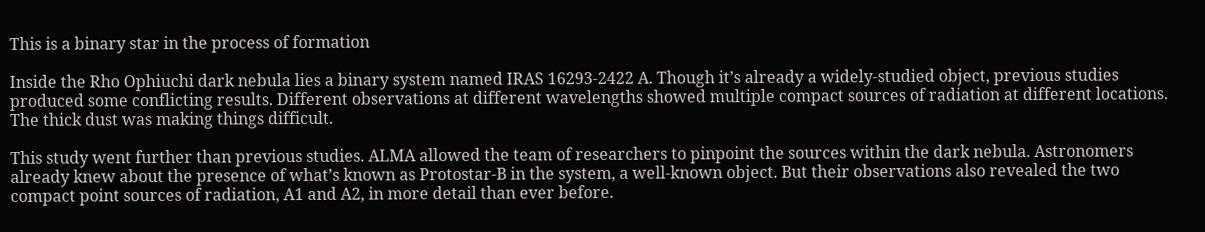This is a binary star in the process of formation

Inside the Rho Ophiuchi dark nebula lies a binary system named IRAS 16293-2422 A. Though it’s already a widely-studied object, previous studies produced some conflicting results. Different observations at different wavelengths showed multiple compact sources of radiation at different locations. The thick dust was making things difficult.

This study went further than previous studies. ALMA allowed the team of researchers to pinpoint the sources within the dark nebula. Astronomers already knew about the presence of what’s known as Protostar-B in the system, a well-known object. But their observations also revealed the two compact point sources of radiation, A1 and A2, in more detail than ever before.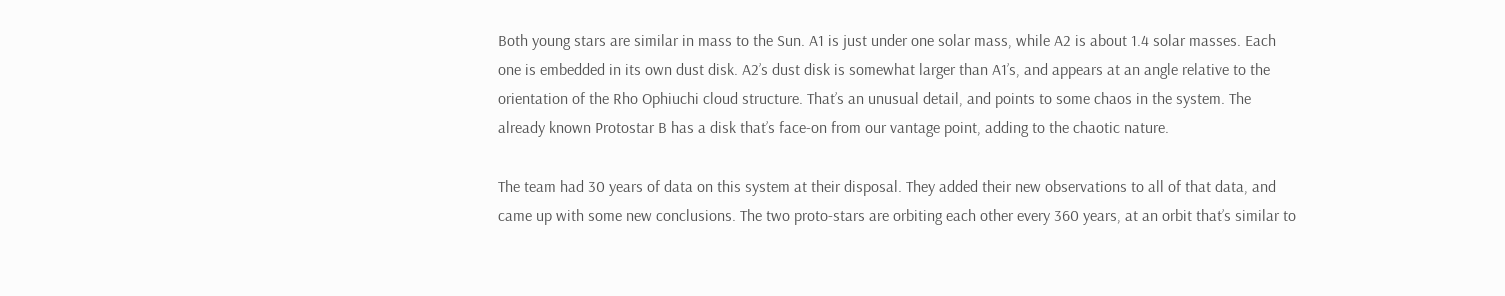Both young stars are similar in mass to the Sun. A1 is just under one solar mass, while A2 is about 1.4 solar masses. Each one is embedded in its own dust disk. A2’s dust disk is somewhat larger than A1’s, and appears at an angle relative to the orientation of the Rho Ophiuchi cloud structure. That’s an unusual detail, and points to some chaos in the system. The already known Protostar B has a disk that’s face-on from our vantage point, adding to the chaotic nature.

The team had 30 years of data on this system at their disposal. They added their new observations to all of that data, and came up with some new conclusions. The two proto-stars are orbiting each other every 360 years, at an orbit that’s similar to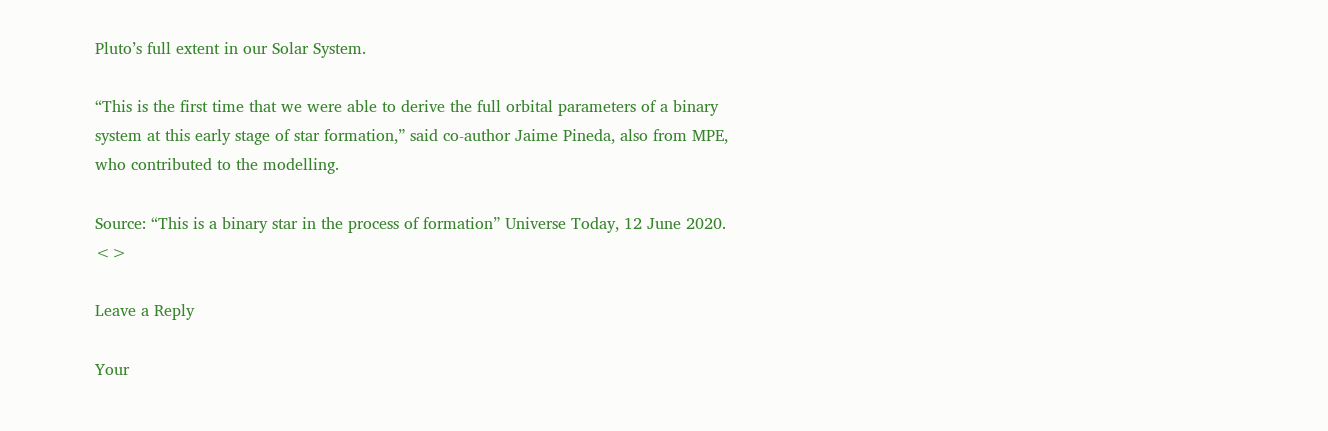Pluto’s full extent in our Solar System.

“This is the first time that we were able to derive the full orbital parameters of a binary system at this early stage of star formation,” said co-author Jaime Pineda, also from MPE, who contributed to the modelling.

Source: “This is a binary star in the process of formation” Universe Today, 12 June 2020. <>

Leave a Reply

Your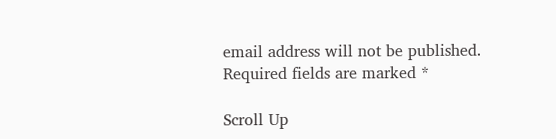email address will not be published. Required fields are marked *

Scroll Up